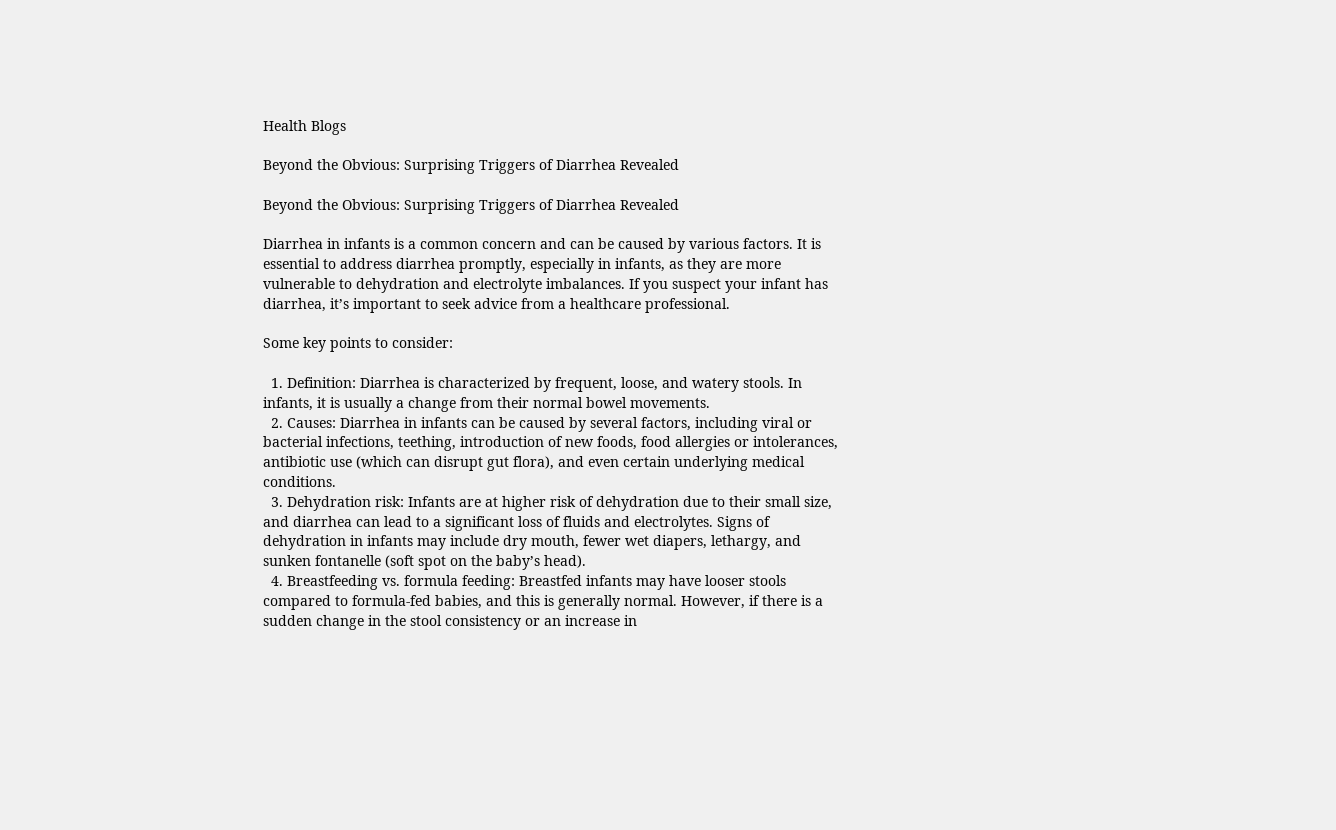Health Blogs

Beyond the Obvious: Surprising Triggers of Diarrhea Revealed

Beyond the Obvious: Surprising Triggers of Diarrhea Revealed

Diarrhea in infants is a common concern and can be caused by various factors. It is essential to address diarrhea promptly, especially in infants, as they are more vulnerable to dehydration and electrolyte imbalances. If you suspect your infant has diarrhea, it’s important to seek advice from a healthcare professional.

Some key points to consider:

  1. Definition: Diarrhea is characterized by frequent, loose, and watery stools. In infants, it is usually a change from their normal bowel movements.
  2. Causes: Diarrhea in infants can be caused by several factors, including viral or bacterial infections, teething, introduction of new foods, food allergies or intolerances, antibiotic use (which can disrupt gut flora), and even certain underlying medical conditions.
  3. Dehydration risk: Infants are at higher risk of dehydration due to their small size, and diarrhea can lead to a significant loss of fluids and electrolytes. Signs of dehydration in infants may include dry mouth, fewer wet diapers, lethargy, and sunken fontanelle (soft spot on the baby’s head).
  4. Breastfeeding vs. formula feeding: Breastfed infants may have looser stools compared to formula-fed babies, and this is generally normal. However, if there is a sudden change in the stool consistency or an increase in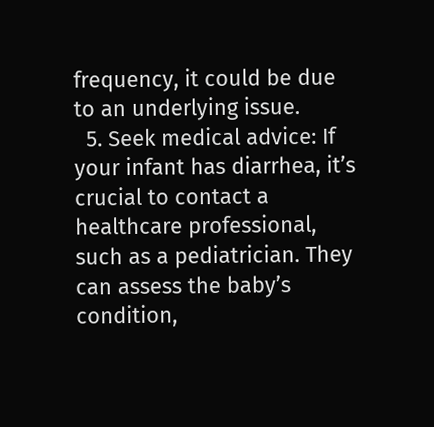frequency, it could be due to an underlying issue.
  5. Seek medical advice: If your infant has diarrhea, it’s crucial to contact a healthcare professional, such as a pediatrician. They can assess the baby’s condition,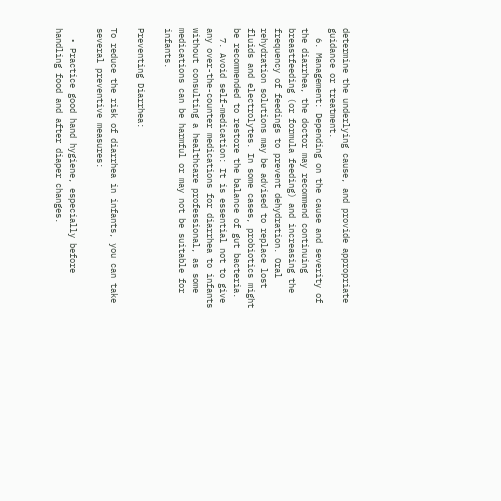determine the underlying cause, and provide appropriate guidance or treatment.
  6. Management: Depending on the cause and severity of the diarrhea, the doctor may recommend continuing breastfeeding (or formula feeding) and increasing the frequency of feedings to prevent dehydration. Oral rehydration solutions may be advised to replace lost fluids and electrolytes. In some cases, probiotics might be recommended to restore the balance of gut bacteria.
  7. Avoid self-medication: It is essential not to give any over-the-counter medications for diarrhea to infants without consulting a healthcare professional, as some medications can be harmful or may not be suitable for infants.

Preventing Diarrhea:

To reduce the risk of diarrhea in infants, you can take several preventive measures:

  • Practice good hand hygiene, especially before handling food and after diaper changes.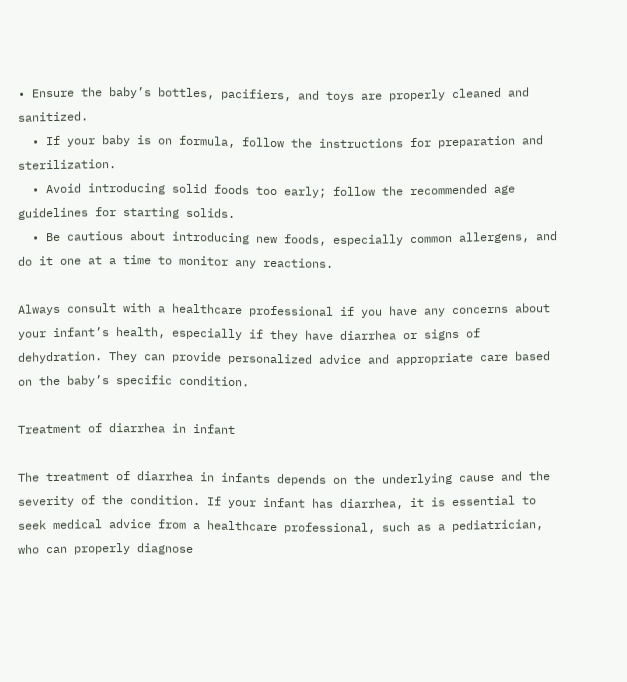• Ensure the baby’s bottles, pacifiers, and toys are properly cleaned and sanitized.
  • If your baby is on formula, follow the instructions for preparation and sterilization.
  • Avoid introducing solid foods too early; follow the recommended age guidelines for starting solids.
  • Be cautious about introducing new foods, especially common allergens, and do it one at a time to monitor any reactions.

Always consult with a healthcare professional if you have any concerns about your infant’s health, especially if they have diarrhea or signs of dehydration. They can provide personalized advice and appropriate care based on the baby’s specific condition.

Treatment of diarrhea in infant

The treatment of diarrhea in infants depends on the underlying cause and the severity of the condition. If your infant has diarrhea, it is essential to seek medical advice from a healthcare professional, such as a pediatrician, who can properly diagnose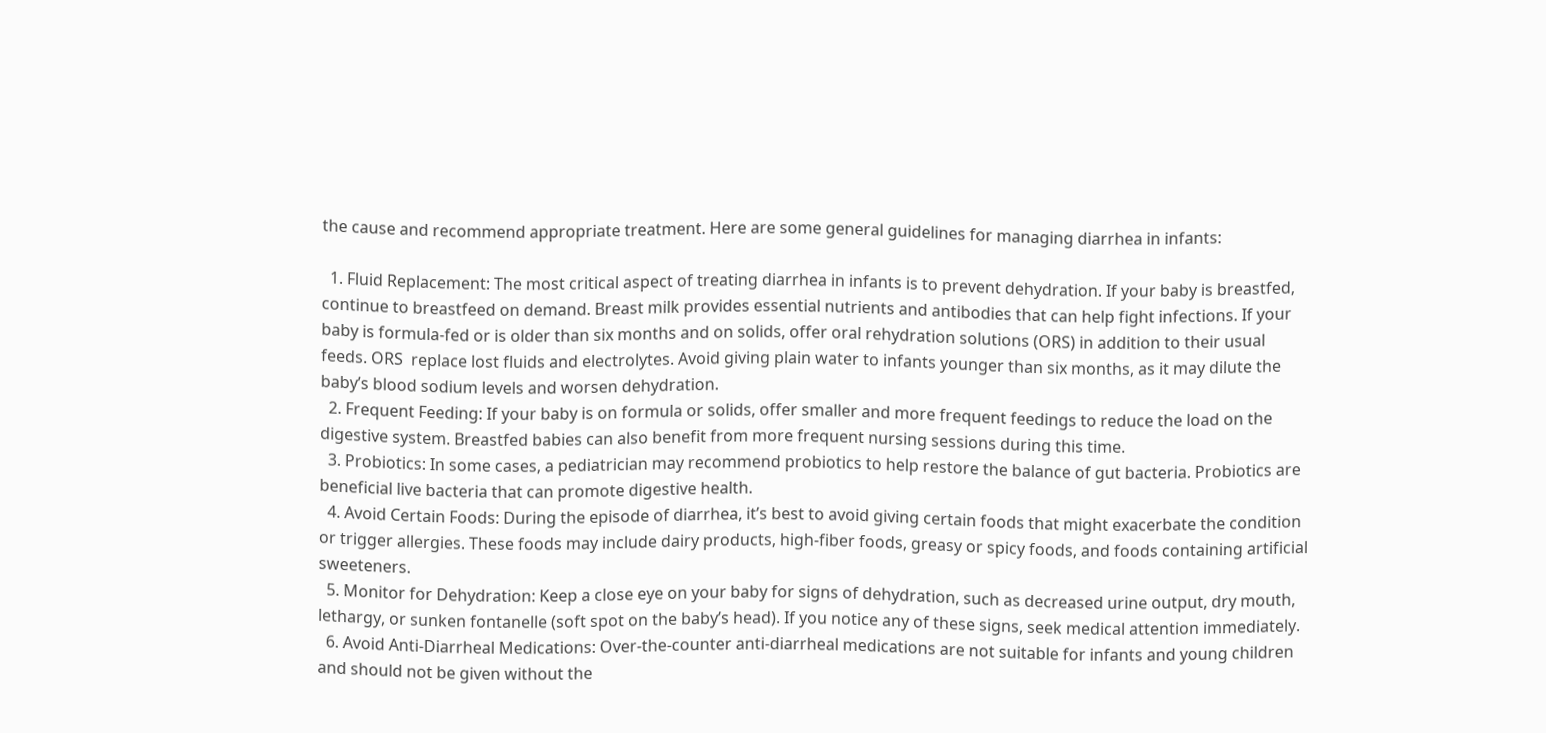the cause and recommend appropriate treatment. Here are some general guidelines for managing diarrhea in infants:

  1. Fluid Replacement: The most critical aspect of treating diarrhea in infants is to prevent dehydration. If your baby is breastfed, continue to breastfeed on demand. Breast milk provides essential nutrients and antibodies that can help fight infections. If your baby is formula-fed or is older than six months and on solids, offer oral rehydration solutions (ORS) in addition to their usual feeds. ORS  replace lost fluids and electrolytes. Avoid giving plain water to infants younger than six months, as it may dilute the baby’s blood sodium levels and worsen dehydration.
  2. Frequent Feeding: If your baby is on formula or solids, offer smaller and more frequent feedings to reduce the load on the digestive system. Breastfed babies can also benefit from more frequent nursing sessions during this time.
  3. Probiotics: In some cases, a pediatrician may recommend probiotics to help restore the balance of gut bacteria. Probiotics are beneficial live bacteria that can promote digestive health.
  4. Avoid Certain Foods: During the episode of diarrhea, it’s best to avoid giving certain foods that might exacerbate the condition or trigger allergies. These foods may include dairy products, high-fiber foods, greasy or spicy foods, and foods containing artificial sweeteners.
  5. Monitor for Dehydration: Keep a close eye on your baby for signs of dehydration, such as decreased urine output, dry mouth, lethargy, or sunken fontanelle (soft spot on the baby’s head). If you notice any of these signs, seek medical attention immediately.
  6. Avoid Anti-Diarrheal Medications: Over-the-counter anti-diarrheal medications are not suitable for infants and young children and should not be given without the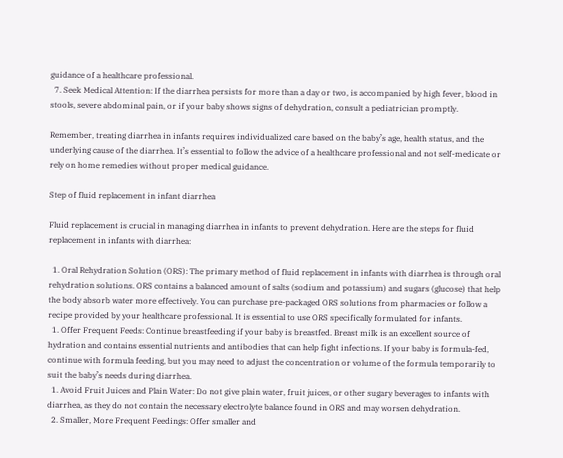guidance of a healthcare professional.
  7. Seek Medical Attention: If the diarrhea persists for more than a day or two, is accompanied by high fever, blood in stools, severe abdominal pain, or if your baby shows signs of dehydration, consult a pediatrician promptly.

Remember, treating diarrhea in infants requires individualized care based on the baby’s age, health status, and the underlying cause of the diarrhea. It’s essential to follow the advice of a healthcare professional and not self-medicate or rely on home remedies without proper medical guidance.

Step of fluid replacement in infant diarrhea

Fluid replacement is crucial in managing diarrhea in infants to prevent dehydration. Here are the steps for fluid replacement in infants with diarrhea:

  1. Oral Rehydration Solution (ORS): The primary method of fluid replacement in infants with diarrhea is through oral rehydration solutions. ORS contains a balanced amount of salts (sodium and potassium) and sugars (glucose) that help the body absorb water more effectively. You can purchase pre-packaged ORS solutions from pharmacies or follow a recipe provided by your healthcare professional. It is essential to use ORS specifically formulated for infants.
  1. Offer Frequent Feeds: Continue breastfeeding if your baby is breastfed. Breast milk is an excellent source of hydration and contains essential nutrients and antibodies that can help fight infections. If your baby is formula-fed, continue with formula feeding, but you may need to adjust the concentration or volume of the formula temporarily to suit the baby’s needs during diarrhea.
  1. Avoid Fruit Juices and Plain Water: Do not give plain water, fruit juices, or other sugary beverages to infants with diarrhea, as they do not contain the necessary electrolyte balance found in ORS and may worsen dehydration.
  2. Smaller, More Frequent Feedings: Offer smaller and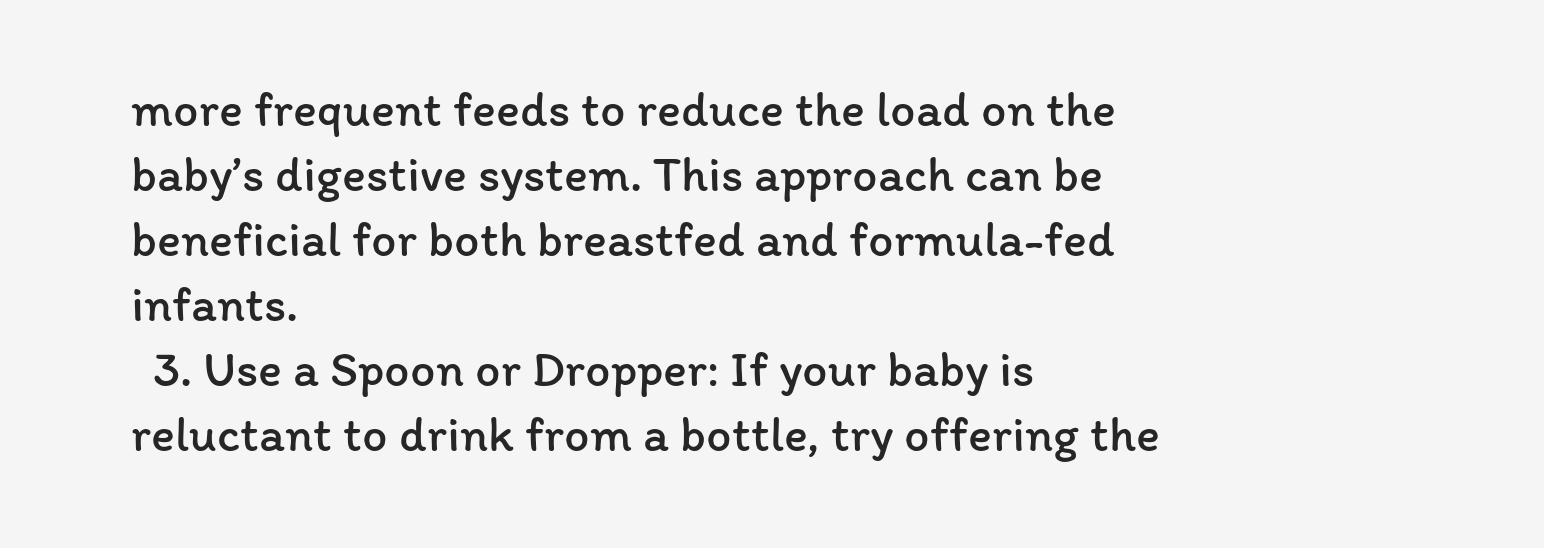more frequent feeds to reduce the load on the baby’s digestive system. This approach can be beneficial for both breastfed and formula-fed infants.
  3. Use a Spoon or Dropper: If your baby is reluctant to drink from a bottle, try offering the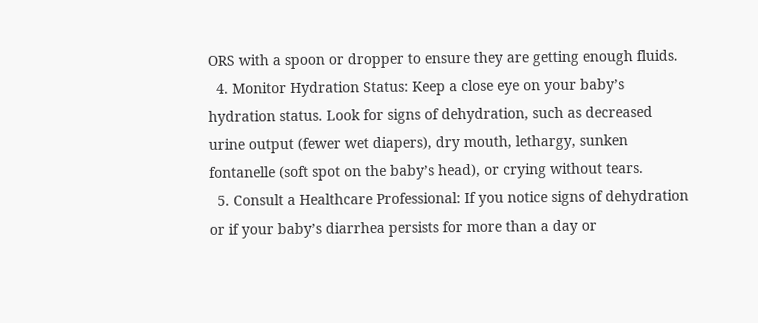ORS with a spoon or dropper to ensure they are getting enough fluids.
  4. Monitor Hydration Status: Keep a close eye on your baby’s hydration status. Look for signs of dehydration, such as decreased urine output (fewer wet diapers), dry mouth, lethargy, sunken fontanelle (soft spot on the baby’s head), or crying without tears.
  5. Consult a Healthcare Professional: If you notice signs of dehydration or if your baby’s diarrhea persists for more than a day or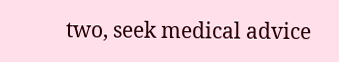two, seek medical advice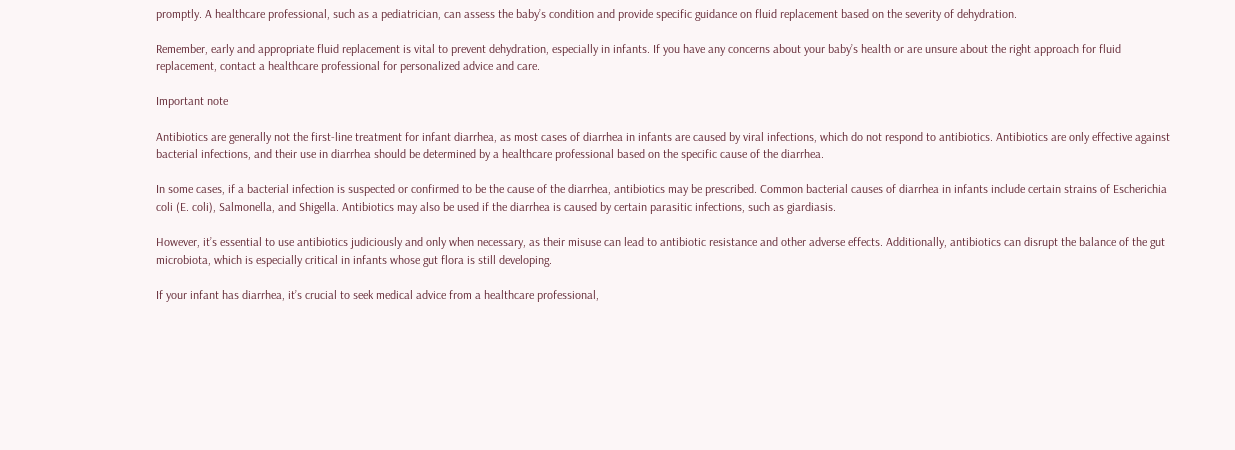promptly. A healthcare professional, such as a pediatrician, can assess the baby’s condition and provide specific guidance on fluid replacement based on the severity of dehydration.

Remember, early and appropriate fluid replacement is vital to prevent dehydration, especially in infants. If you have any concerns about your baby’s health or are unsure about the right approach for fluid replacement, contact a healthcare professional for personalized advice and care.

Important note

Antibiotics are generally not the first-line treatment for infant diarrhea, as most cases of diarrhea in infants are caused by viral infections, which do not respond to antibiotics. Antibiotics are only effective against bacterial infections, and their use in diarrhea should be determined by a healthcare professional based on the specific cause of the diarrhea.

In some cases, if a bacterial infection is suspected or confirmed to be the cause of the diarrhea, antibiotics may be prescribed. Common bacterial causes of diarrhea in infants include certain strains of Escherichia coli (E. coli), Salmonella, and Shigella. Antibiotics may also be used if the diarrhea is caused by certain parasitic infections, such as giardiasis.

However, it’s essential to use antibiotics judiciously and only when necessary, as their misuse can lead to antibiotic resistance and other adverse effects. Additionally, antibiotics can disrupt the balance of the gut microbiota, which is especially critical in infants whose gut flora is still developing.

If your infant has diarrhea, it’s crucial to seek medical advice from a healthcare professional,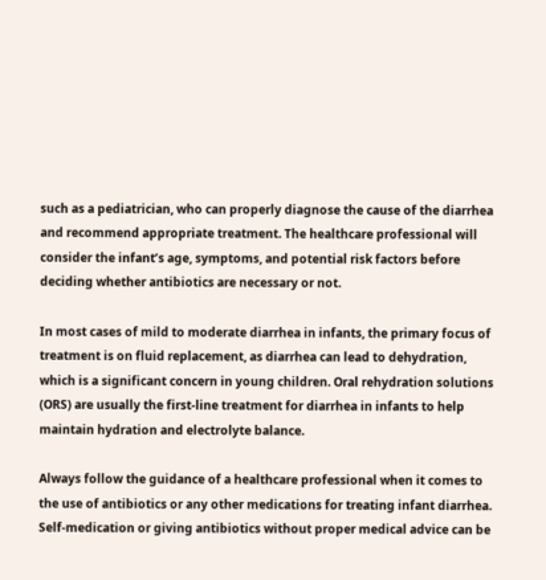such as a pediatrician, who can properly diagnose the cause of the diarrhea and recommend appropriate treatment. The healthcare professional will consider the infant’s age, symptoms, and potential risk factors before deciding whether antibiotics are necessary or not.

In most cases of mild to moderate diarrhea in infants, the primary focus of treatment is on fluid replacement, as diarrhea can lead to dehydration, which is a significant concern in young children. Oral rehydration solutions (ORS) are usually the first-line treatment for diarrhea in infants to help maintain hydration and electrolyte balance.

Always follow the guidance of a healthcare professional when it comes to the use of antibiotics or any other medications for treating infant diarrhea. Self-medication or giving antibiotics without proper medical advice can be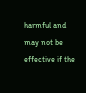harmful and may not be effective if the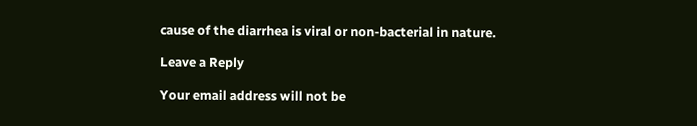cause of the diarrhea is viral or non-bacterial in nature.

Leave a Reply

Your email address will not be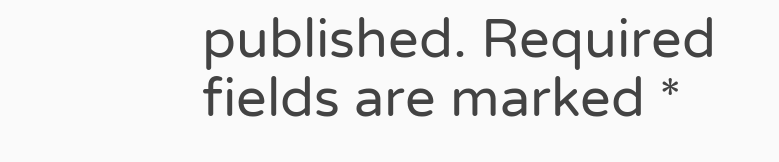published. Required fields are marked *